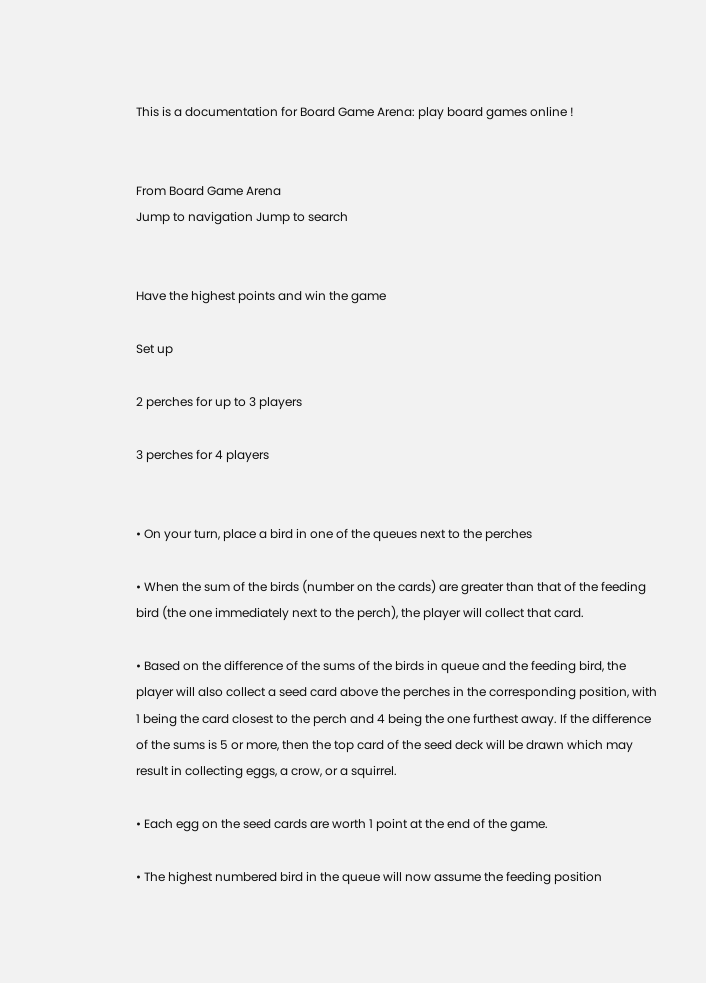This is a documentation for Board Game Arena: play board games online !


From Board Game Arena
Jump to navigation Jump to search


Have the highest points and win the game

Set up

2 perches for up to 3 players

3 perches for 4 players


• On your turn, place a bird in one of the queues next to the perches

• When the sum of the birds (number on the cards) are greater than that of the feeding bird (the one immediately next to the perch), the player will collect that card.

• Based on the difference of the sums of the birds in queue and the feeding bird, the player will also collect a seed card above the perches in the corresponding position, with 1 being the card closest to the perch and 4 being the one furthest away. If the difference of the sums is 5 or more, then the top card of the seed deck will be drawn which may result in collecting eggs, a crow, or a squirrel.

• Each egg on the seed cards are worth 1 point at the end of the game.

• The highest numbered bird in the queue will now assume the feeding position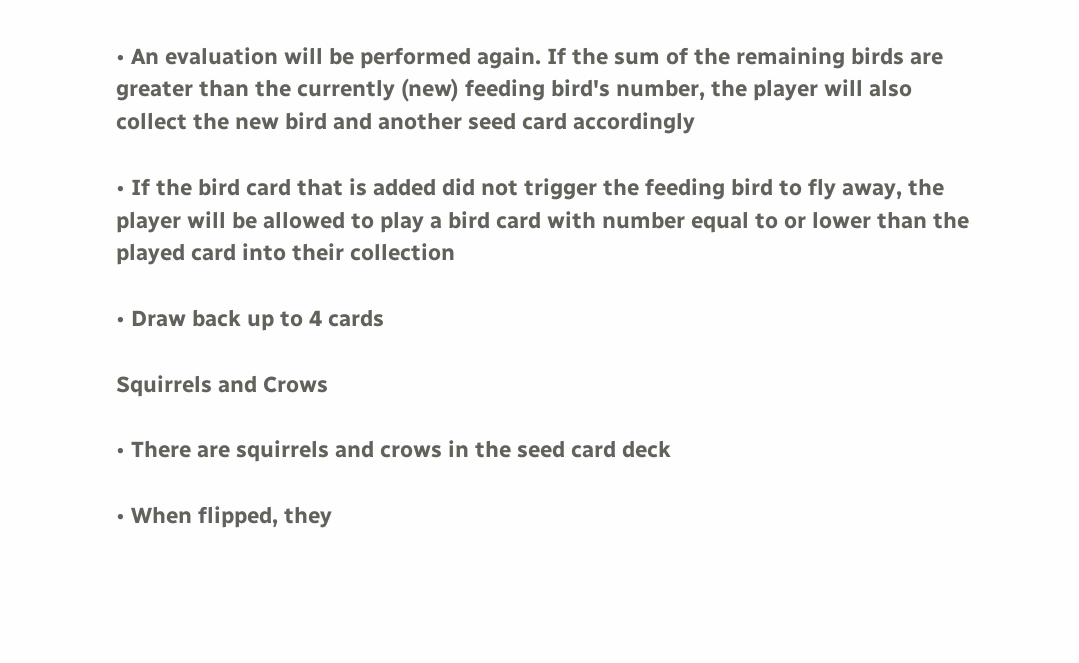• An evaluation will be performed again. If the sum of the remaining birds are greater than the currently (new) feeding bird's number, the player will also collect the new bird and another seed card accordingly

• If the bird card that is added did not trigger the feeding bird to fly away, the player will be allowed to play a bird card with number equal to or lower than the played card into their collection

• Draw back up to 4 cards

Squirrels and Crows

• There are squirrels and crows in the seed card deck

• When flipped, they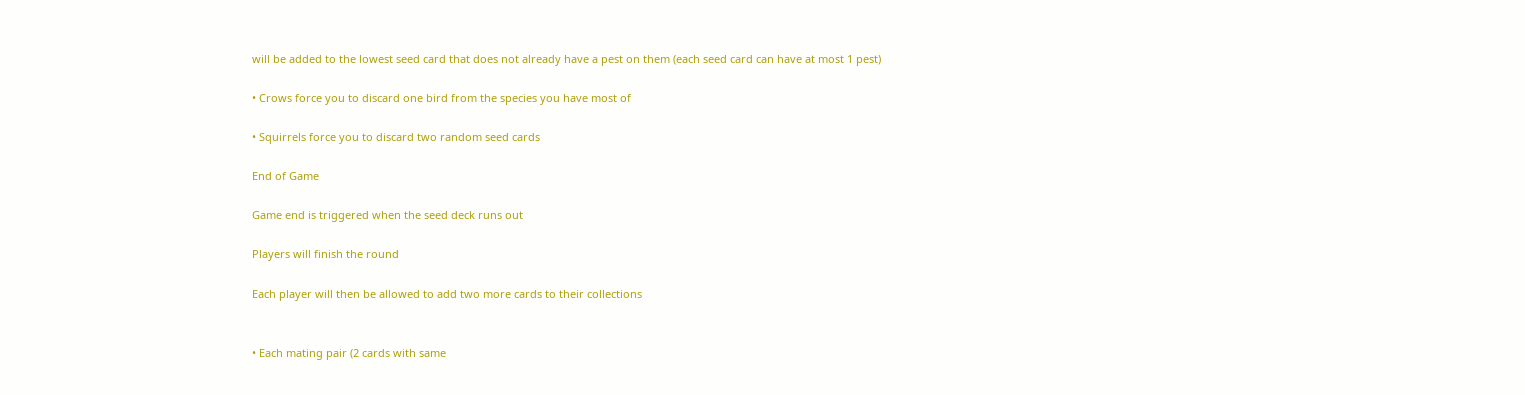will be added to the lowest seed card that does not already have a pest on them (each seed card can have at most 1 pest)

• Crows force you to discard one bird from the species you have most of

• Squirrels force you to discard two random seed cards

End of Game

Game end is triggered when the seed deck runs out

Players will finish the round

Each player will then be allowed to add two more cards to their collections


• Each mating pair (2 cards with same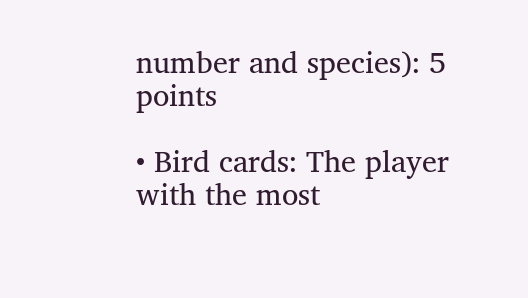number and species): 5 points

• Bird cards: The player with the most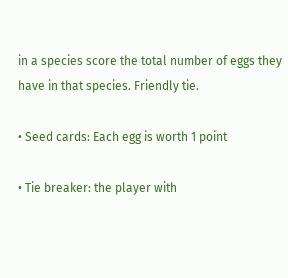in a species score the total number of eggs they have in that species. Friendly tie.

• Seed cards: Each egg is worth 1 point

• Tie breaker: the player with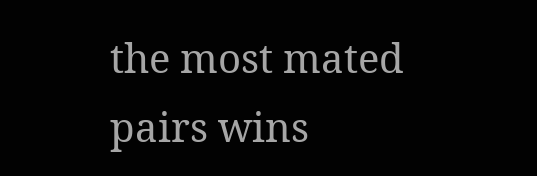the most mated pairs wins